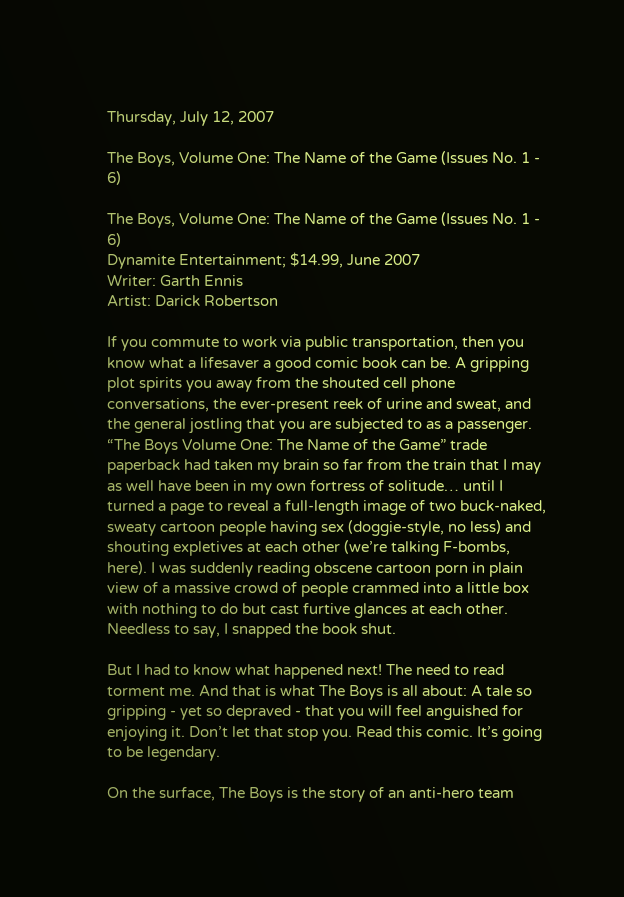Thursday, July 12, 2007

The Boys, Volume One: The Name of the Game (Issues No. 1 - 6)

The Boys, Volume One: The Name of the Game (Issues No. 1 - 6)
Dynamite Entertainment; $14.99, June 2007
Writer: Garth Ennis
Artist: Darick Robertson

If you commute to work via public transportation, then you know what a lifesaver a good comic book can be. A gripping plot spirits you away from the shouted cell phone conversations, the ever-present reek of urine and sweat, and the general jostling that you are subjected to as a passenger. “The Boys Volume One: The Name of the Game” trade paperback had taken my brain so far from the train that I may as well have been in my own fortress of solitude… until I turned a page to reveal a full-length image of two buck-naked, sweaty cartoon people having sex (doggie-style, no less) and shouting expletives at each other (we’re talking F-bombs, here). I was suddenly reading obscene cartoon porn in plain view of a massive crowd of people crammed into a little box with nothing to do but cast furtive glances at each other. Needless to say, I snapped the book shut.

But I had to know what happened next! The need to read torment me. And that is what The Boys is all about: A tale so gripping - yet so depraved - that you will feel anguished for enjoying it. Don’t let that stop you. Read this comic. It’s going to be legendary.

On the surface, The Boys is the story of an anti-hero team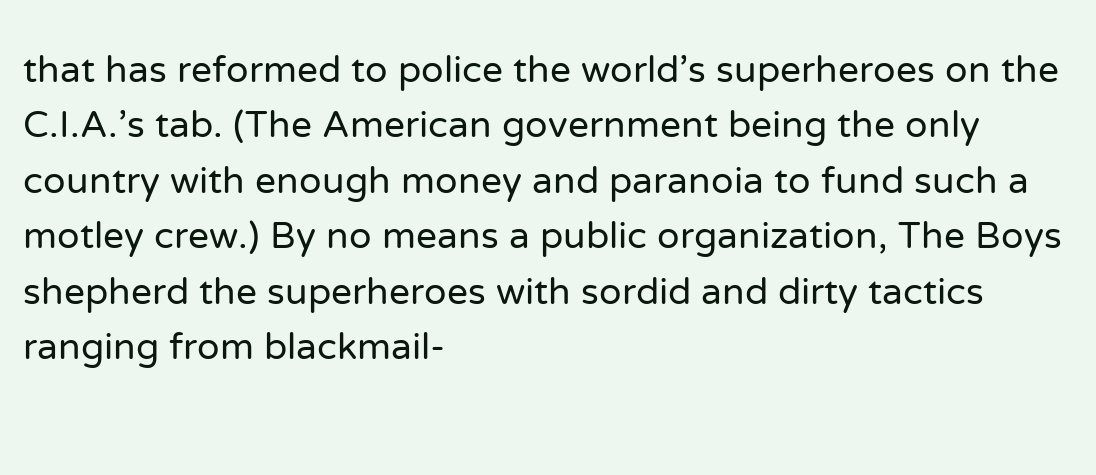that has reformed to police the world’s superheroes on the C.I.A.’s tab. (The American government being the only country with enough money and paranoia to fund such a motley crew.) By no means a public organization, The Boys shepherd the superheroes with sordid and dirty tactics ranging from blackmail-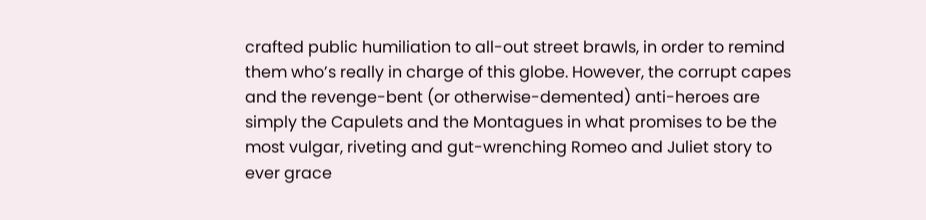crafted public humiliation to all-out street brawls, in order to remind them who’s really in charge of this globe. However, the corrupt capes and the revenge-bent (or otherwise-demented) anti-heroes are simply the Capulets and the Montagues in what promises to be the most vulgar, riveting and gut-wrenching Romeo and Juliet story to ever grace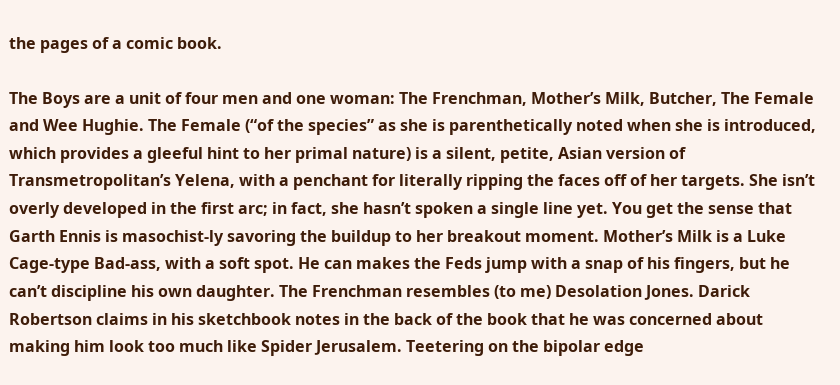the pages of a comic book.

The Boys are a unit of four men and one woman: The Frenchman, Mother’s Milk, Butcher, The Female and Wee Hughie. The Female (“of the species” as she is parenthetically noted when she is introduced, which provides a gleeful hint to her primal nature) is a silent, petite, Asian version of Transmetropolitan’s Yelena, with a penchant for literally ripping the faces off of her targets. She isn’t overly developed in the first arc; in fact, she hasn’t spoken a single line yet. You get the sense that Garth Ennis is masochist-ly savoring the buildup to her breakout moment. Mother’s Milk is a Luke Cage-type Bad-ass, with a soft spot. He can makes the Feds jump with a snap of his fingers, but he can’t discipline his own daughter. The Frenchman resembles (to me) Desolation Jones. Darick Robertson claims in his sketchbook notes in the back of the book that he was concerned about making him look too much like Spider Jerusalem. Teetering on the bipolar edge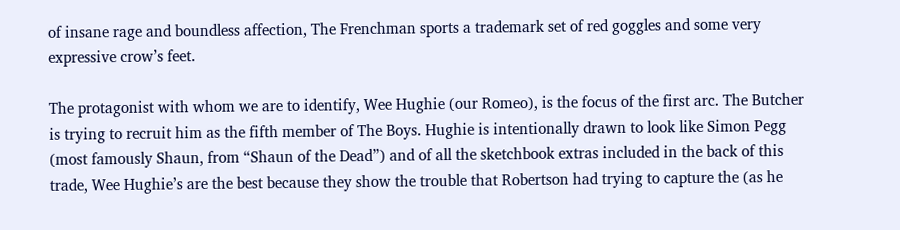of insane rage and boundless affection, The Frenchman sports a trademark set of red goggles and some very expressive crow’s feet.

The protagonist with whom we are to identify, Wee Hughie (our Romeo), is the focus of the first arc. The Butcher is trying to recruit him as the fifth member of The Boys. Hughie is intentionally drawn to look like Simon Pegg (most famously Shaun, from “Shaun of the Dead”) and of all the sketchbook extras included in the back of this trade, Wee Hughie’s are the best because they show the trouble that Robertson had trying to capture the (as he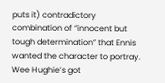puts it) contradictory combination of “innocent but tough determination” that Ennis wanted the character to portray. Wee Hughie’s got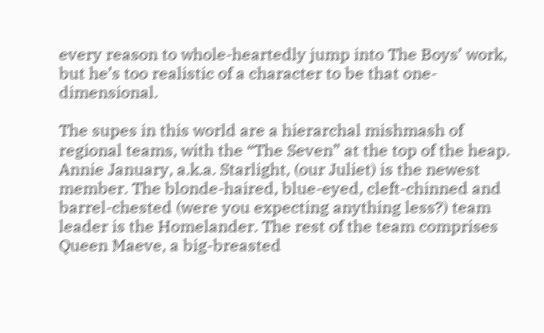every reason to whole-heartedly jump into The Boys’ work, but he’s too realistic of a character to be that one-dimensional.

The supes in this world are a hierarchal mishmash of regional teams, with the “The Seven” at the top of the heap. Annie January, a.k.a. Starlight, (our Juliet) is the newest member. The blonde-haired, blue-eyed, cleft-chinned and barrel-chested (were you expecting anything less?) team leader is the Homelander. The rest of the team comprises Queen Maeve, a big-breasted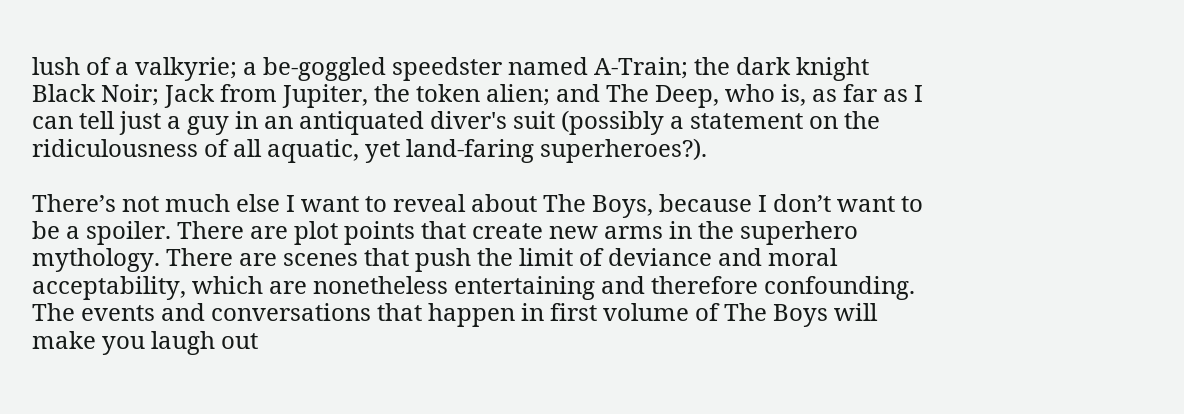lush of a valkyrie; a be-goggled speedster named A-Train; the dark knight Black Noir; Jack from Jupiter, the token alien; and The Deep, who is, as far as I can tell just a guy in an antiquated diver's suit (possibly a statement on the ridiculousness of all aquatic, yet land-faring superheroes?).

There’s not much else I want to reveal about The Boys, because I don’t want to be a spoiler. There are plot points that create new arms in the superhero mythology. There are scenes that push the limit of deviance and moral acceptability, which are nonetheless entertaining and therefore confounding. The events and conversations that happen in first volume of The Boys will make you laugh out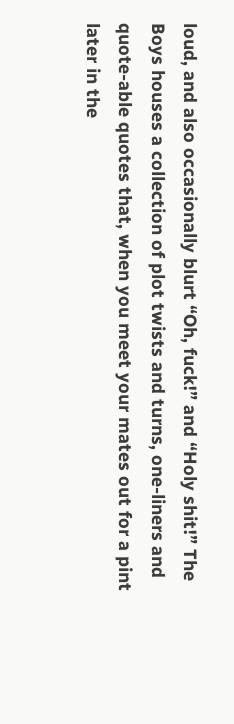loud, and also occasionally blurt “Oh, fuck!” and “Holy shit!” The Boys houses a collection of plot twists and turns, one-liners and quote-able quotes that, when you meet your mates out for a pint later in the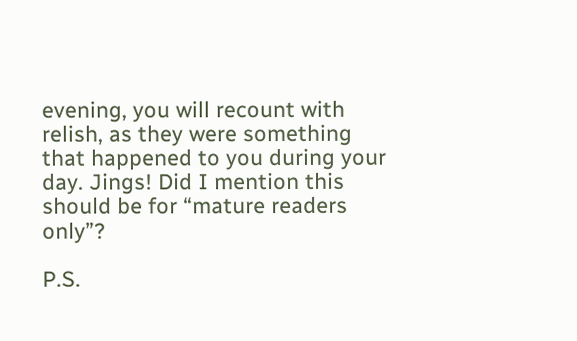evening, you will recount with relish, as they were something that happened to you during your day. Jings! Did I mention this should be for “mature readers only”?

P.S.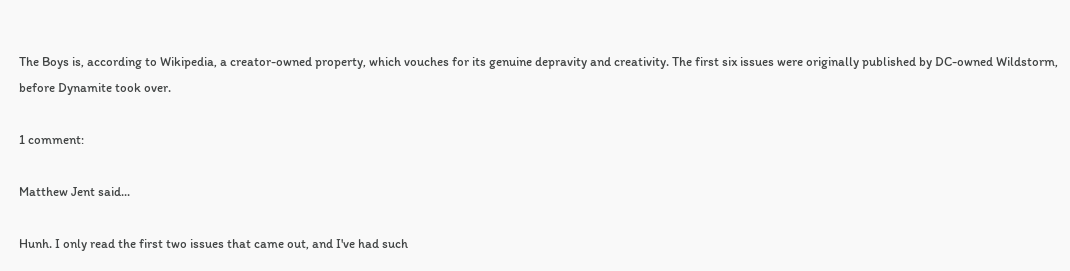The Boys is, according to Wikipedia, a creator-owned property, which vouches for its genuine depravity and creativity. The first six issues were originally published by DC-owned Wildstorm, before Dynamite took over.

1 comment:

Matthew Jent said...

Hunh. I only read the first two issues that came out, and I've had such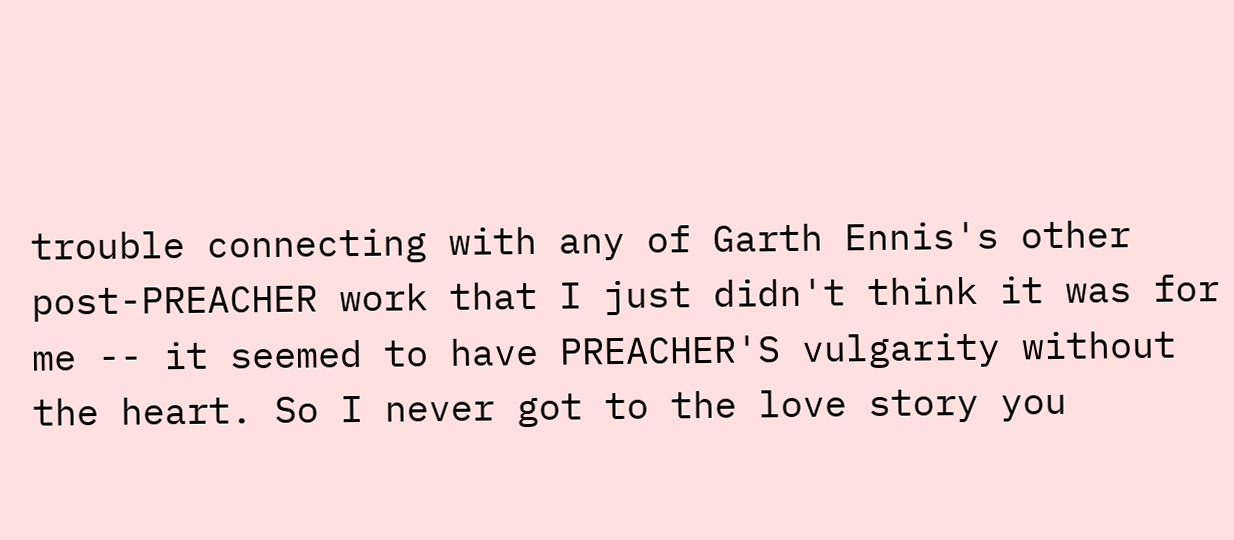trouble connecting with any of Garth Ennis's other post-PREACHER work that I just didn't think it was for me -- it seemed to have PREACHER'S vulgarity without the heart. So I never got to the love story you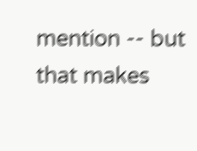mention -- but that makes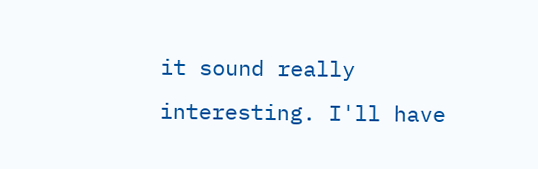it sound really interesting. I'll have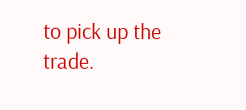to pick up the trade.